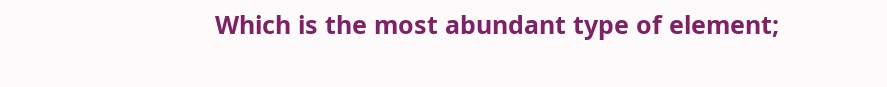Which is the most abundant type of element;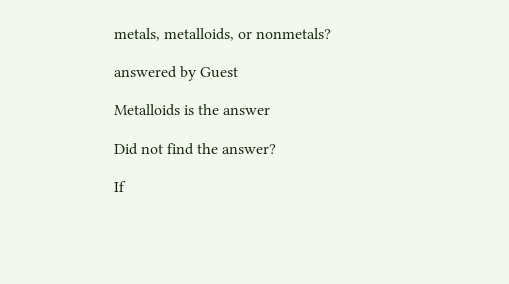metals, metalloids, or nonmetals?

answered by Guest

Metalloids is the answer

Did not find the answer?

If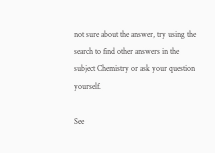not sure about the answer, try using the search to find other answers in the subject Chemistry or ask your question yourself.

See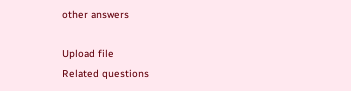other answers

Upload file
Related questions